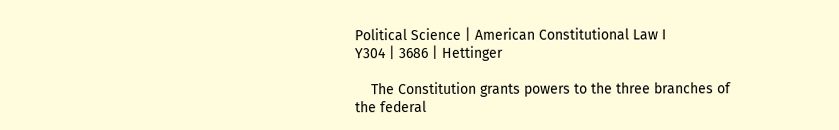Political Science | American Constitutional Law I
Y304 | 3686 | Hettinger

    The Constitution grants powers to the three branches of the federal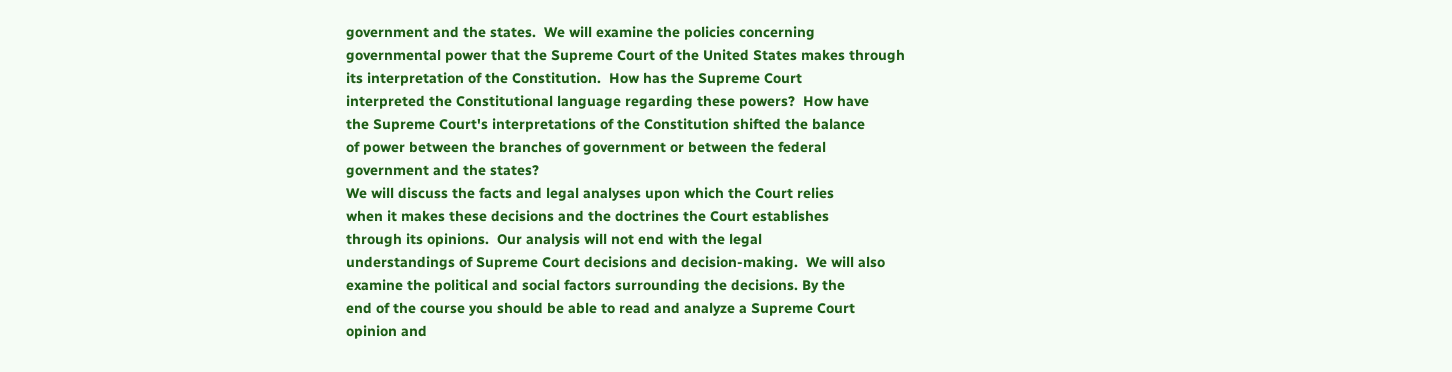government and the states.  We will examine the policies concerning
governmental power that the Supreme Court of the United States makes through
its interpretation of the Constitution.  How has the Supreme Court
interpreted the Constitutional language regarding these powers?  How have
the Supreme Court's interpretations of the Constitution shifted the balance
of power between the branches of government or between the federal
government and the states?
We will discuss the facts and legal analyses upon which the Court relies
when it makes these decisions and the doctrines the Court establishes
through its opinions.  Our analysis will not end with the legal
understandings of Supreme Court decisions and decision-making.  We will also
examine the political and social factors surrounding the decisions. By the
end of the course you should be able to read and analyze a Supreme Court
opinion and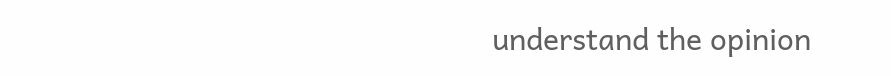understand the opinion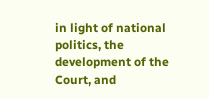in light of national politics, the
development of the Court, and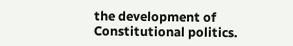the development of Constitutional politics.